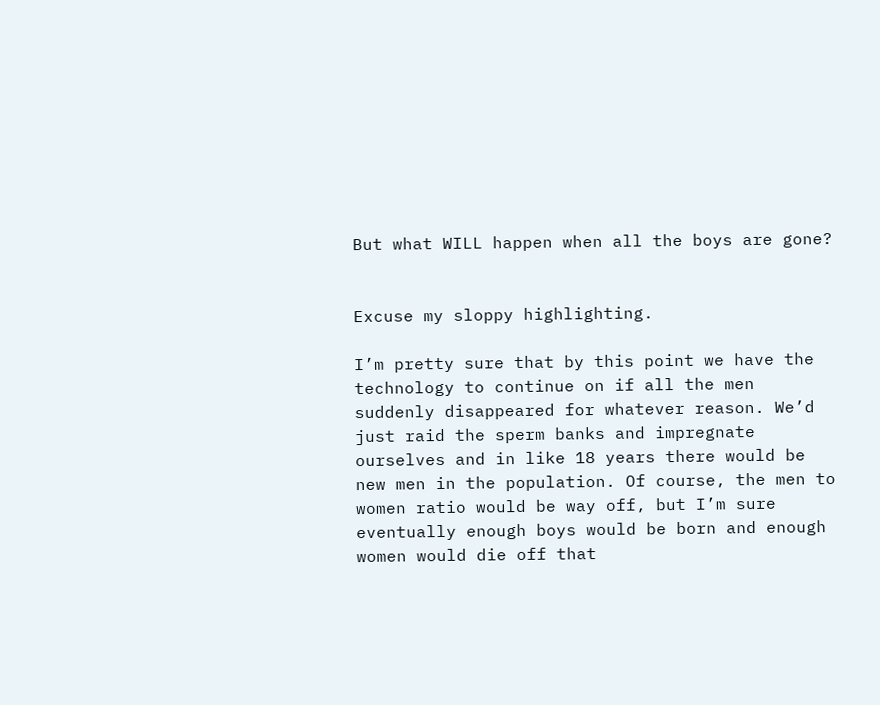But what WILL happen when all the boys are gone?


Excuse my sloppy highlighting.

I’m pretty sure that by this point we have the technology to continue on if all the men suddenly disappeared for whatever reason. We’d just raid the sperm banks and impregnate ourselves and in like 18 years there would be new men in the population. Of course, the men to women ratio would be way off, but I’m sure eventually enough boys would be born and enough women would die off that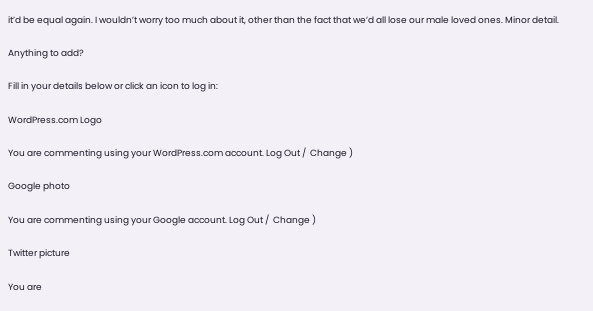it’d be equal again. I wouldn’t worry too much about it, other than the fact that we’d all lose our male loved ones. Minor detail.

Anything to add?

Fill in your details below or click an icon to log in:

WordPress.com Logo

You are commenting using your WordPress.com account. Log Out /  Change )

Google photo

You are commenting using your Google account. Log Out /  Change )

Twitter picture

You are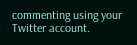commenting using your Twitter account.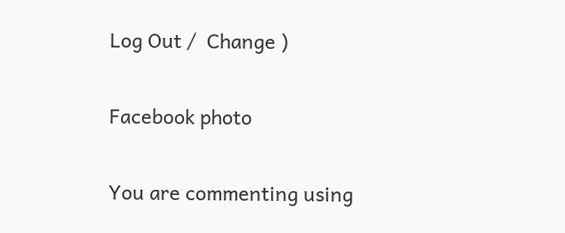Log Out /  Change )

Facebook photo

You are commenting using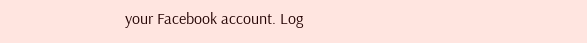your Facebook account. Log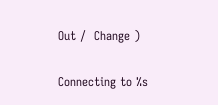Out /  Change )

Connecting to %s